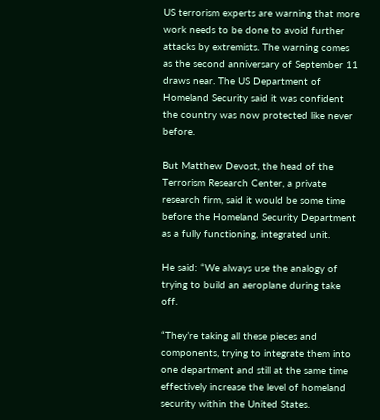US terrorism experts are warning that more work needs to be done to avoid further attacks by extremists. The warning comes as the second anniversary of September 11 draws near. The US Department of Homeland Security said it was confident the country was now protected like never before.

But Matthew Devost, the head of the Terrorism Research Center, a private research firm, said it would be some time before the Homeland Security Department as a fully functioning, integrated unit.

He said: “We always use the analogy of trying to build an aeroplane during take off.

“They’re taking all these pieces and components, trying to integrate them into one department and still at the same time effectively increase the level of homeland security within the United States.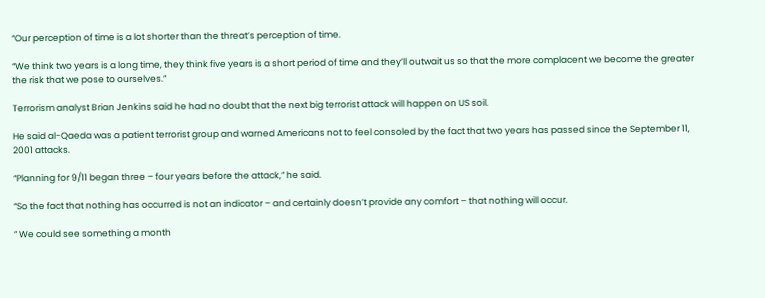“Our perception of time is a lot shorter than the threat’s perception of time.

“We think two years is a long time, they think five years is a short period of time and they’ll outwait us so that the more complacent we become the greater the risk that we pose to ourselves.”

Terrorism analyst Brian Jenkins said he had no doubt that the next big terrorist attack will happen on US soil.

He said al-Qaeda was a patient terrorist group and warned Americans not to feel consoled by the fact that two years has passed since the September 11, 2001 attacks.

“Planning for 9/11 began three – four years before the attack,” he said.

“So the fact that nothing has occurred is not an indicator – and certainly doesn’t provide any comfort – that nothing will occur.

” We could see something a month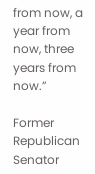from now, a year from now, three years from now.”

Former Republican Senator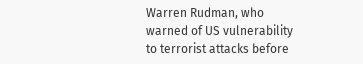Warren Rudman, who warned of US vulnerability to terrorist attacks before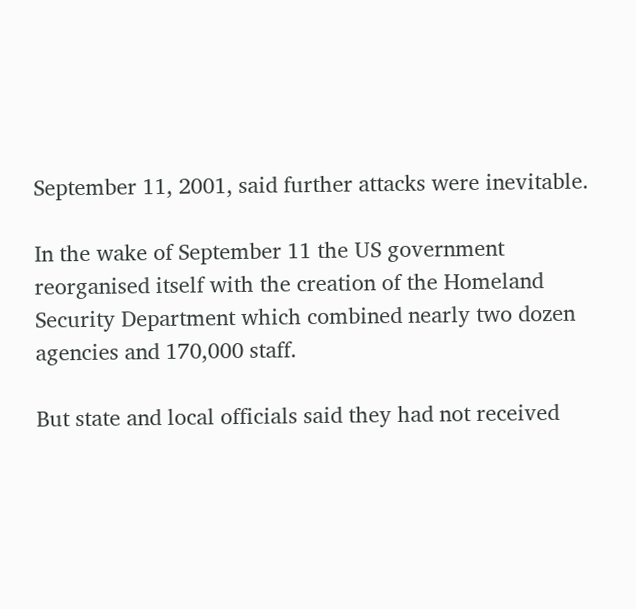September 11, 2001, said further attacks were inevitable.

In the wake of September 11 the US government reorganised itself with the creation of the Homeland Security Department which combined nearly two dozen agencies and 170,000 staff.

But state and local officials said they had not received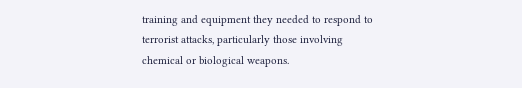training and equipment they needed to respond to terrorist attacks, particularly those involving chemical or biological weapons.